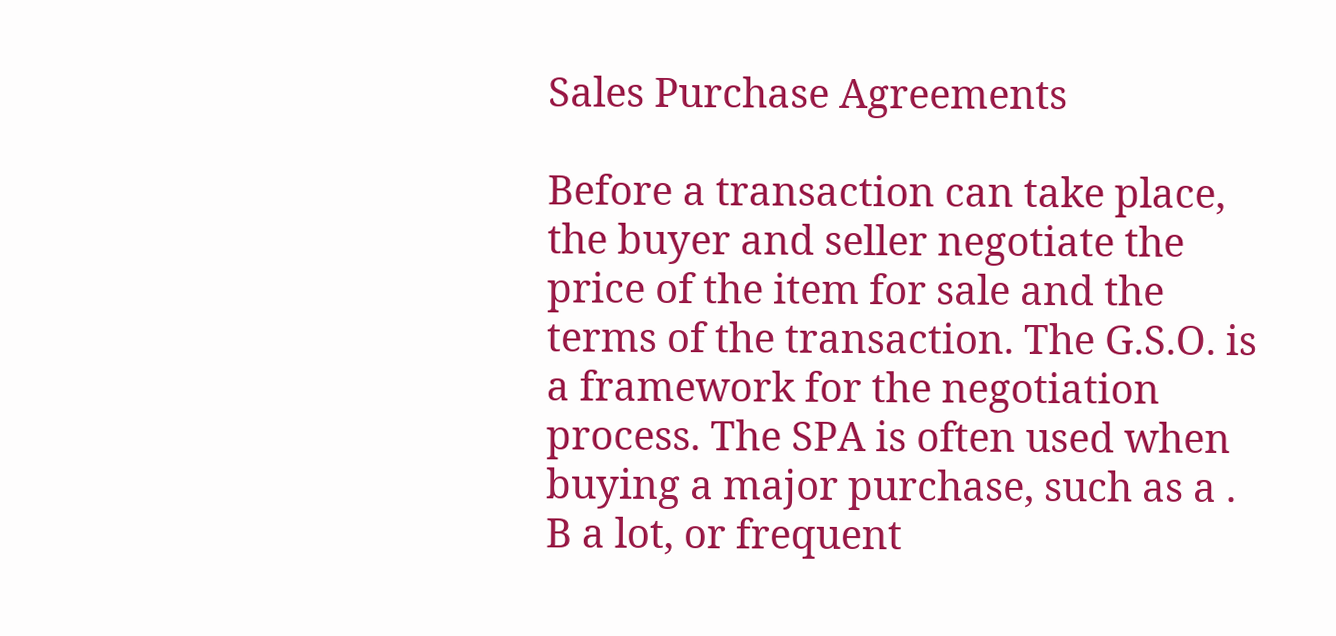Sales Purchase Agreements

Before a transaction can take place, the buyer and seller negotiate the price of the item for sale and the terms of the transaction. The G.S.O. is a framework for the negotiation process. The SPA is often used when buying a major purchase, such as a . B a lot, or frequent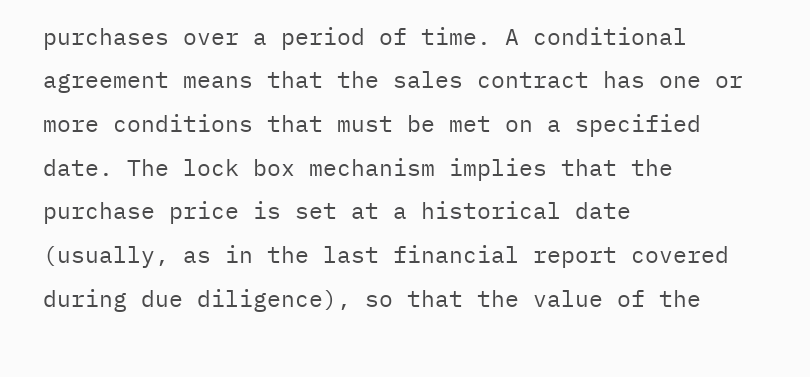purchases over a period of time. A conditional agreement means that the sales contract has one or more conditions that must be met on a specified date. The lock box mechanism implies that the purchase price is set at a historical date (usually, as in the last financial report covered during due diligence), so that the value of the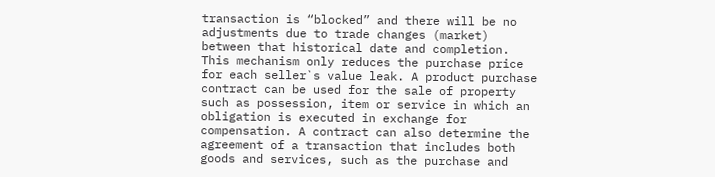transaction is “blocked” and there will be no adjustments due to trade changes (market) between that historical date and completion. This mechanism only reduces the purchase price for each seller`s value leak. A product purchase contract can be used for the sale of property such as possession, item or service in which an obligation is executed in exchange for compensation. A contract can also determine the agreement of a transaction that includes both goods and services, such as the purchase and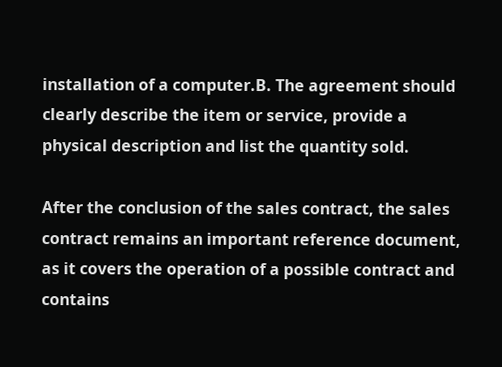installation of a computer.B. The agreement should clearly describe the item or service, provide a physical description and list the quantity sold.

After the conclusion of the sales contract, the sales contract remains an important reference document, as it covers the operation of a possible contract and contains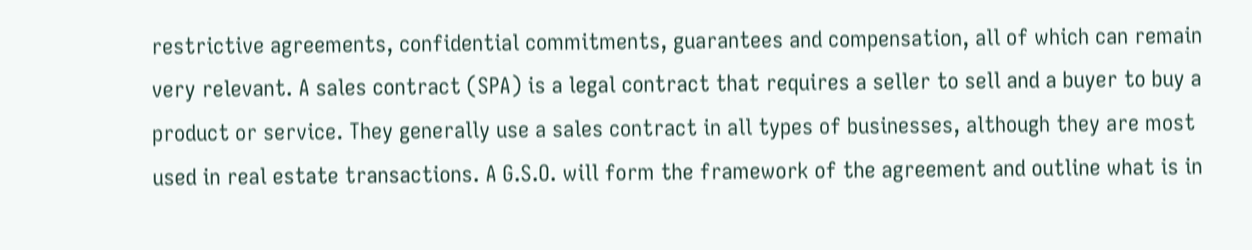restrictive agreements, confidential commitments, guarantees and compensation, all of which can remain very relevant. A sales contract (SPA) is a legal contract that requires a seller to sell and a buyer to buy a product or service. They generally use a sales contract in all types of businesses, although they are most used in real estate transactions. A G.S.O. will form the framework of the agreement and outline what is in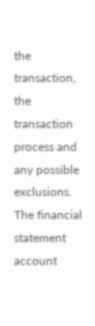the transaction, the transaction process and any possible exclusions. The financial statement account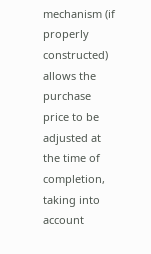mechanism (if properly constructed) allows the purchase price to be adjusted at the time of completion, taking into account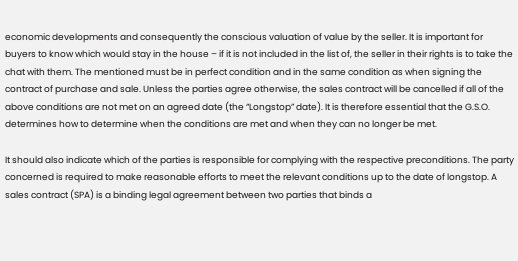economic developments and consequently the conscious valuation of value by the seller. It is important for buyers to know which would stay in the house – if it is not included in the list of, the seller in their rights is to take the chat with them. The mentioned must be in perfect condition and in the same condition as when signing the contract of purchase and sale. Unless the parties agree otherwise, the sales contract will be cancelled if all of the above conditions are not met on an agreed date (the “Longstop” date). It is therefore essential that the G.S.O. determines how to determine when the conditions are met and when they can no longer be met.

It should also indicate which of the parties is responsible for complying with the respective preconditions. The party concerned is required to make reasonable efforts to meet the relevant conditions up to the date of longstop. A sales contract (SPA) is a binding legal agreement between two parties that binds a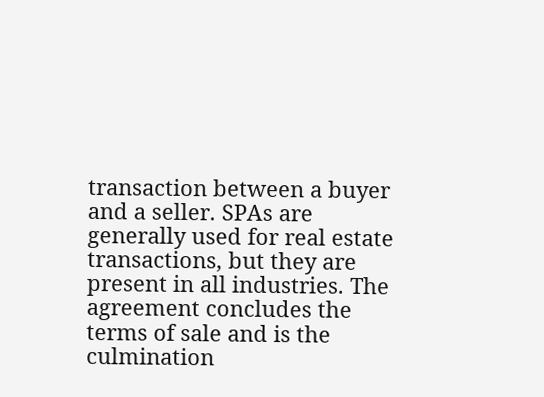transaction between a buyer and a seller. SPAs are generally used for real estate transactions, but they are present in all industries. The agreement concludes the terms of sale and is the culmination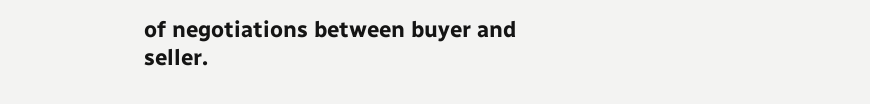of negotiations between buyer and seller.